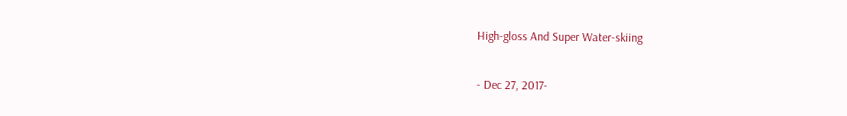High-gloss And Super Water-skiing

- Dec 27, 2017-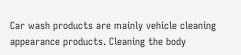Car wash products are mainly vehicle cleaning appearance products. Cleaning the body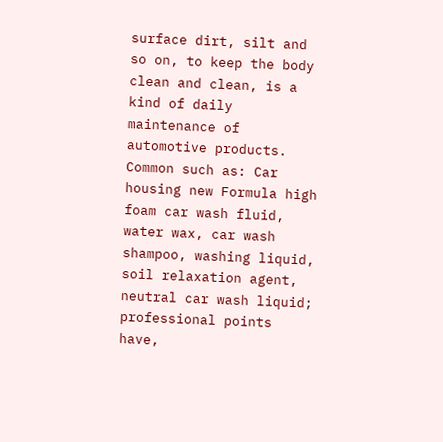surface dirt, silt and so on, to keep the body clean and clean, is a kind of daily maintenance of automotive products. Common such as: Car housing new Formula high foam car wash fluid, water wax, car wash shampoo, washing liquid, soil relaxation agent, neutral car wash liquid; professional points have,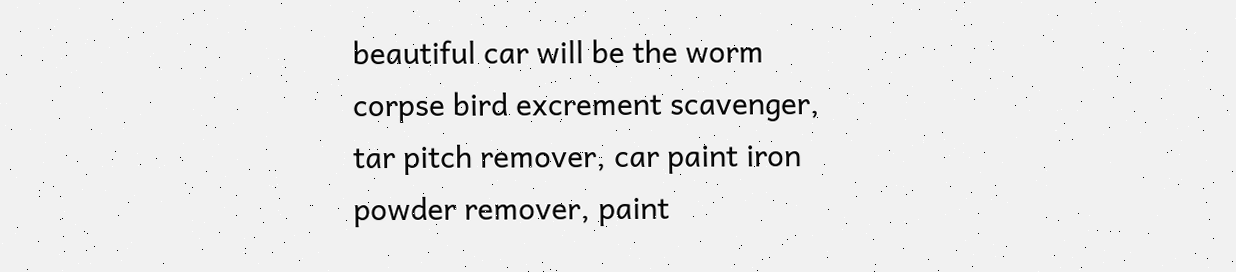beautiful car will be the worm corpse bird excrement scavenger, tar pitch remover, car paint iron powder remover, paint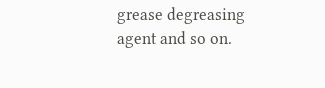grease degreasing agent and so on.